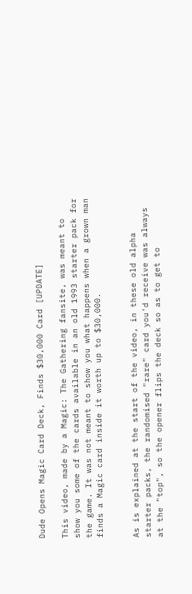Dude Opens Magic Card Deck, Finds $30,000 Card [UPDATE]

This video, made by a Magic: The Gathering fansite, was meant to show you some of the cards available in an old 1993 starter pack for the game. It was not meant to show you what happens when a grown man finds a Magic card inside it worth up to $30,000.


As is explained at the start of the video, in these old alpha starter packs, the randomised "rare" card you'd receive was always at the "top", so the opener flips the deck so as to get to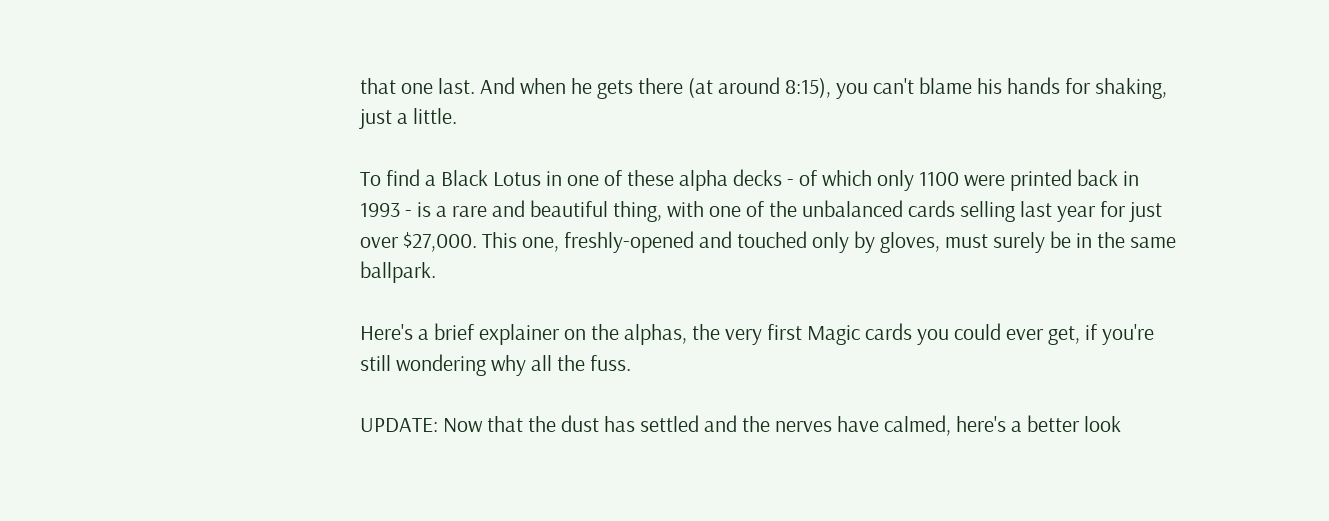that one last. And when he gets there (at around 8:15), you can't blame his hands for shaking, just a little.

To find a Black Lotus in one of these alpha decks - of which only 1100 were printed back in 1993 - is a rare and beautiful thing, with one of the unbalanced cards selling last year for just over $27,000. This one, freshly-opened and touched only by gloves, must surely be in the same ballpark.

Here's a brief explainer on the alphas, the very first Magic cards you could ever get, if you're still wondering why all the fuss.

UPDATE: Now that the dust has settled and the nerves have calmed, here's a better look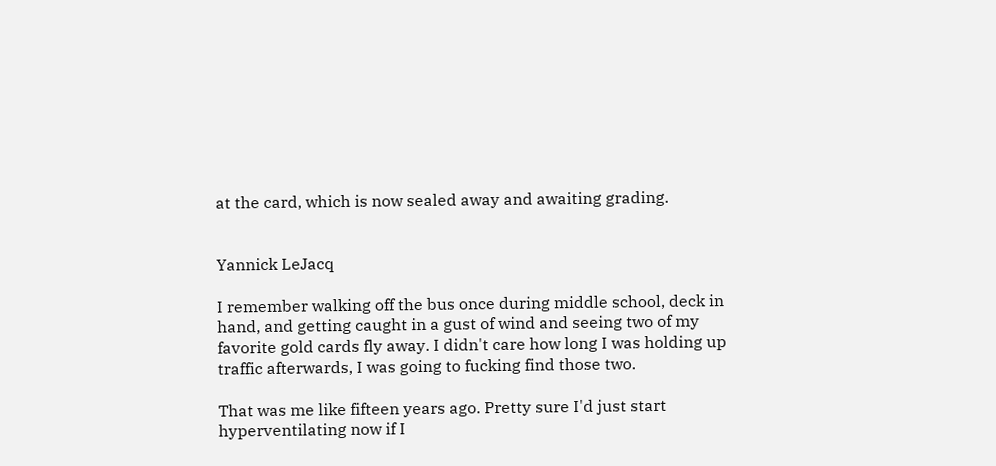at the card, which is now sealed away and awaiting grading.


Yannick LeJacq

I remember walking off the bus once during middle school, deck in hand, and getting caught in a gust of wind and seeing two of my favorite gold cards fly away. I didn't care how long I was holding up traffic afterwards, I was going to fucking find those two.

That was me like fifteen years ago. Pretty sure I'd just start hyperventilating now if I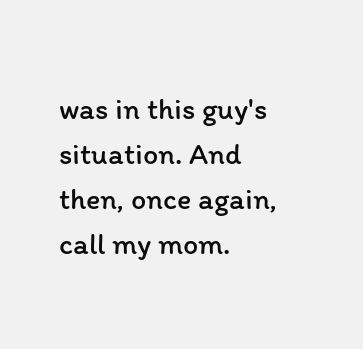was in this guy's situation. And then, once again, call my mom.